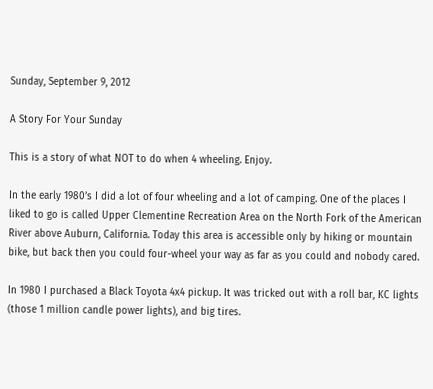Sunday, September 9, 2012

A Story For Your Sunday

This is a story of what NOT to do when 4 wheeling. Enjoy.

In the early 1980’s I did a lot of four wheeling and a lot of camping. One of the places I liked to go is called Upper Clementine Recreation Area on the North Fork of the American River above Auburn, California. Today this area is accessible only by hiking or mountain bike, but back then you could four-wheel your way as far as you could and nobody cared.

In 1980 I purchased a Black Toyota 4x4 pickup. It was tricked out with a roll bar, KC lights (those 1 million candle power lights), and big tires.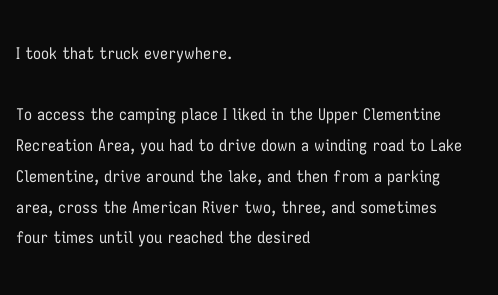I took that truck everywhere.

To access the camping place I liked in the Upper Clementine Recreation Area, you had to drive down a winding road to Lake Clementine, drive around the lake, and then from a parking area, cross the American River two, three, and sometimes four times until you reached the desired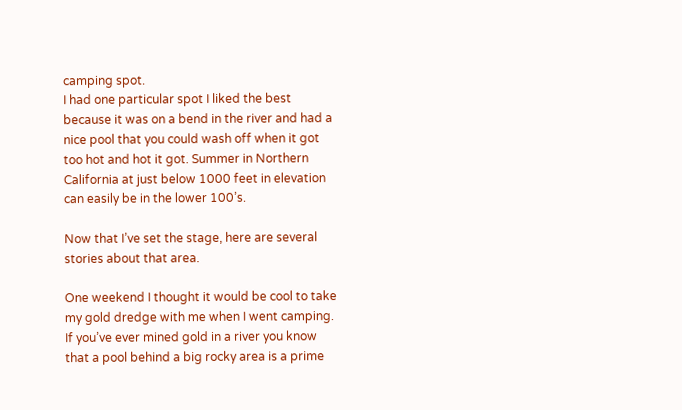camping spot.
I had one particular spot I liked the best because it was on a bend in the river and had a nice pool that you could wash off when it got too hot and hot it got. Summer in Northern California at just below 1000 feet in elevation can easily be in the lower 100’s.

Now that I’ve set the stage, here are several stories about that area.

One weekend I thought it would be cool to take my gold dredge with me when I went camping. If you’ve ever mined gold in a river you know that a pool behind a big rocky area is a prime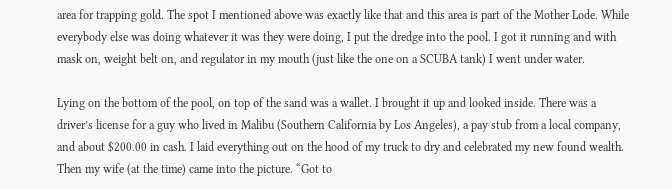area for trapping gold. The spot I mentioned above was exactly like that and this area is part of the Mother Lode. While everybody else was doing whatever it was they were doing, I put the dredge into the pool. I got it running and with mask on, weight belt on, and regulator in my mouth (just like the one on a SCUBA tank) I went under water.

Lying on the bottom of the pool, on top of the sand was a wallet. I brought it up and looked inside. There was a driver’s license for a guy who lived in Malibu (Southern California by Los Angeles), a pay stub from a local company, and about $200.00 in cash. I laid everything out on the hood of my truck to dry and celebrated my new found wealth. Then my wife (at the time) came into the picture. “Got to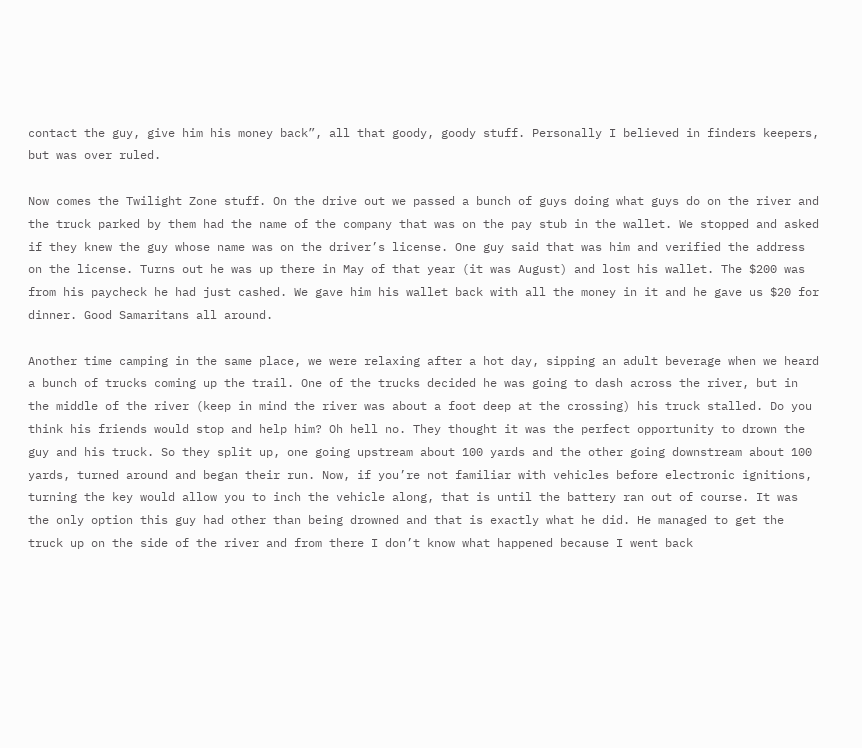contact the guy, give him his money back”, all that goody, goody stuff. Personally I believed in finders keepers, but was over ruled.

Now comes the Twilight Zone stuff. On the drive out we passed a bunch of guys doing what guys do on the river and the truck parked by them had the name of the company that was on the pay stub in the wallet. We stopped and asked if they knew the guy whose name was on the driver’s license. One guy said that was him and verified the address on the license. Turns out he was up there in May of that year (it was August) and lost his wallet. The $200 was from his paycheck he had just cashed. We gave him his wallet back with all the money in it and he gave us $20 for dinner. Good Samaritans all around.

Another time camping in the same place, we were relaxing after a hot day, sipping an adult beverage when we heard a bunch of trucks coming up the trail. One of the trucks decided he was going to dash across the river, but in the middle of the river (keep in mind the river was about a foot deep at the crossing) his truck stalled. Do you think his friends would stop and help him? Oh hell no. They thought it was the perfect opportunity to drown the guy and his truck. So they split up, one going upstream about 100 yards and the other going downstream about 100 yards, turned around and began their run. Now, if you’re not familiar with vehicles before electronic ignitions, turning the key would allow you to inch the vehicle along, that is until the battery ran out of course. It was the only option this guy had other than being drowned and that is exactly what he did. He managed to get the truck up on the side of the river and from there I don’t know what happened because I went back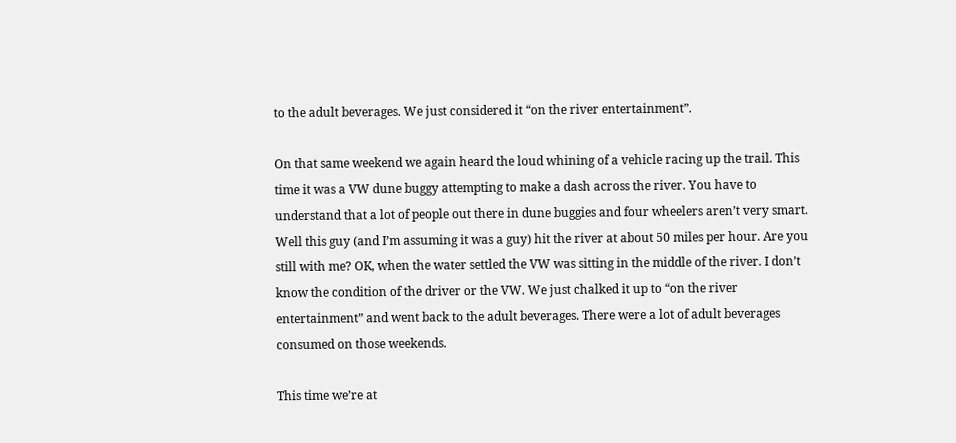to the adult beverages. We just considered it “on the river entertainment”.

On that same weekend we again heard the loud whining of a vehicle racing up the trail. This time it was a VW dune buggy attempting to make a dash across the river. You have to understand that a lot of people out there in dune buggies and four wheelers aren’t very smart. Well this guy (and I’m assuming it was a guy) hit the river at about 50 miles per hour. Are you still with me? OK, when the water settled the VW was sitting in the middle of the river. I don’t know the condition of the driver or the VW. We just chalked it up to “on the river entertainment” and went back to the adult beverages. There were a lot of adult beverages consumed on those weekends.

This time we’re at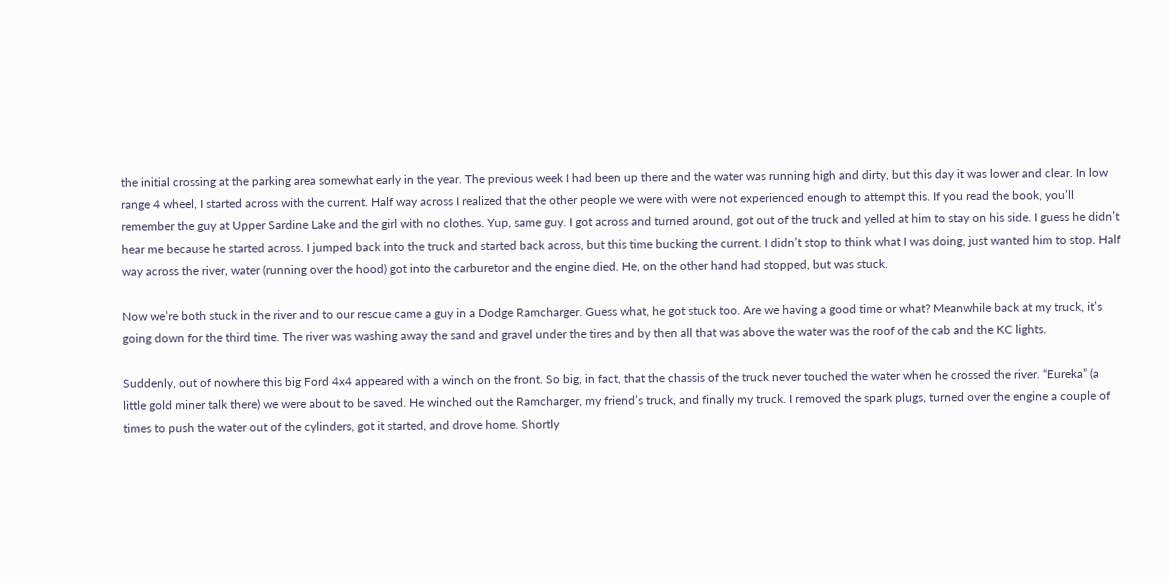the initial crossing at the parking area somewhat early in the year. The previous week I had been up there and the water was running high and dirty, but this day it was lower and clear. In low range 4 wheel, I started across with the current. Half way across I realized that the other people we were with were not experienced enough to attempt this. If you read the book, you’ll remember the guy at Upper Sardine Lake and the girl with no clothes. Yup, same guy. I got across and turned around, got out of the truck and yelled at him to stay on his side. I guess he didn’t hear me because he started across. I jumped back into the truck and started back across, but this time bucking the current. I didn’t stop to think what I was doing, just wanted him to stop. Half way across the river, water (running over the hood) got into the carburetor and the engine died. He, on the other hand had stopped, but was stuck.

Now we’re both stuck in the river and to our rescue came a guy in a Dodge Ramcharger. Guess what, he got stuck too. Are we having a good time or what? Meanwhile back at my truck, it’s going down for the third time. The river was washing away the sand and gravel under the tires and by then all that was above the water was the roof of the cab and the KC lights.

Suddenly, out of nowhere this big Ford 4x4 appeared with a winch on the front. So big, in fact, that the chassis of the truck never touched the water when he crossed the river. “Eureka” (a little gold miner talk there) we were about to be saved. He winched out the Ramcharger, my friend’s truck, and finally my truck. I removed the spark plugs, turned over the engine a couple of times to push the water out of the cylinders, got it started, and drove home. Shortly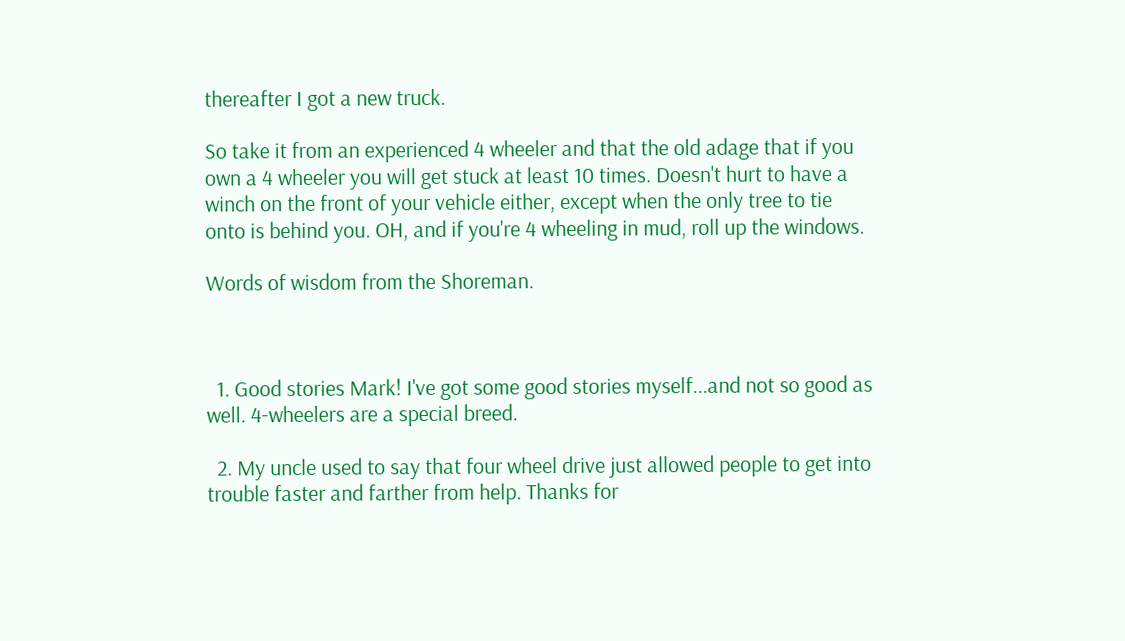thereafter I got a new truck.

So take it from an experienced 4 wheeler and that the old adage that if you own a 4 wheeler you will get stuck at least 10 times. Doesn't hurt to have a winch on the front of your vehicle either, except when the only tree to tie onto is behind you. OH, and if you're 4 wheeling in mud, roll up the windows.

Words of wisdom from the Shoreman.



  1. Good stories Mark! I've got some good stories myself...and not so good as well. 4-wheelers are a special breed.

  2. My uncle used to say that four wheel drive just allowed people to get into trouble faster and farther from help. Thanks for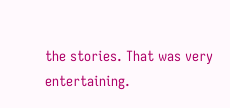the stories. That was very entertaining.